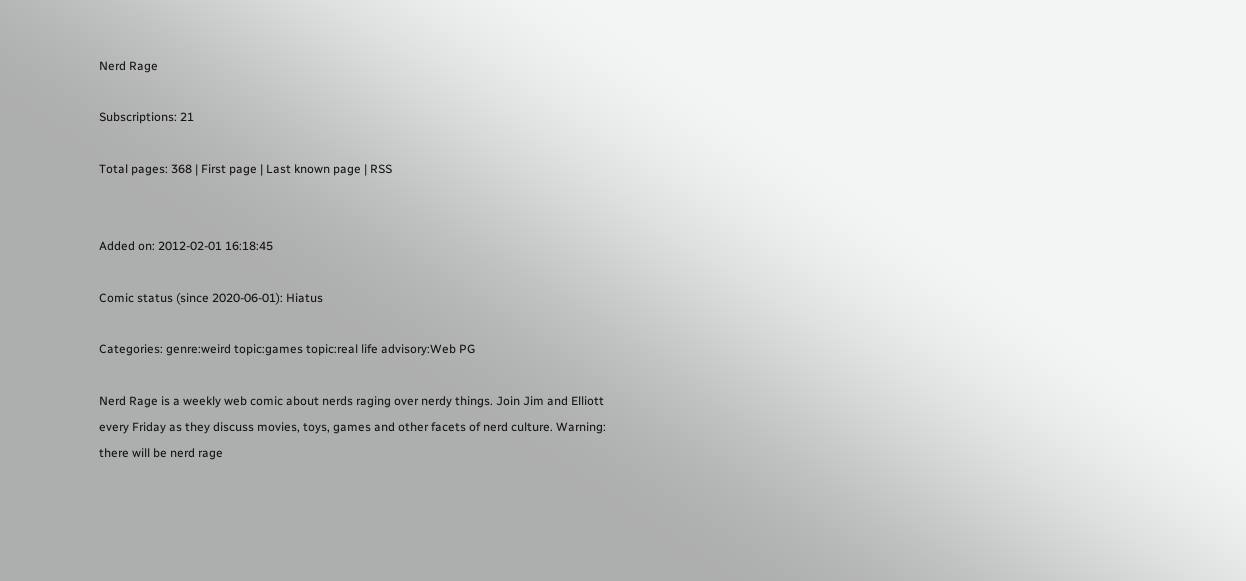Nerd Rage

Subscriptions: 21

Total pages: 368 | First page | Last known page | RSS


Added on: 2012-02-01 16:18:45

Comic status (since 2020-06-01): Hiatus

Categories: genre:weird topic:games topic:real life advisory:Web PG

Nerd Rage is a weekly web comic about nerds raging over nerdy things. Join Jim and Elliott every Friday as they discuss movies, toys, games and other facets of nerd culture. Warning: there will be nerd rage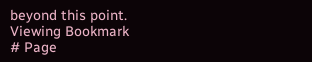beyond this point.
Viewing Bookmark
# Page